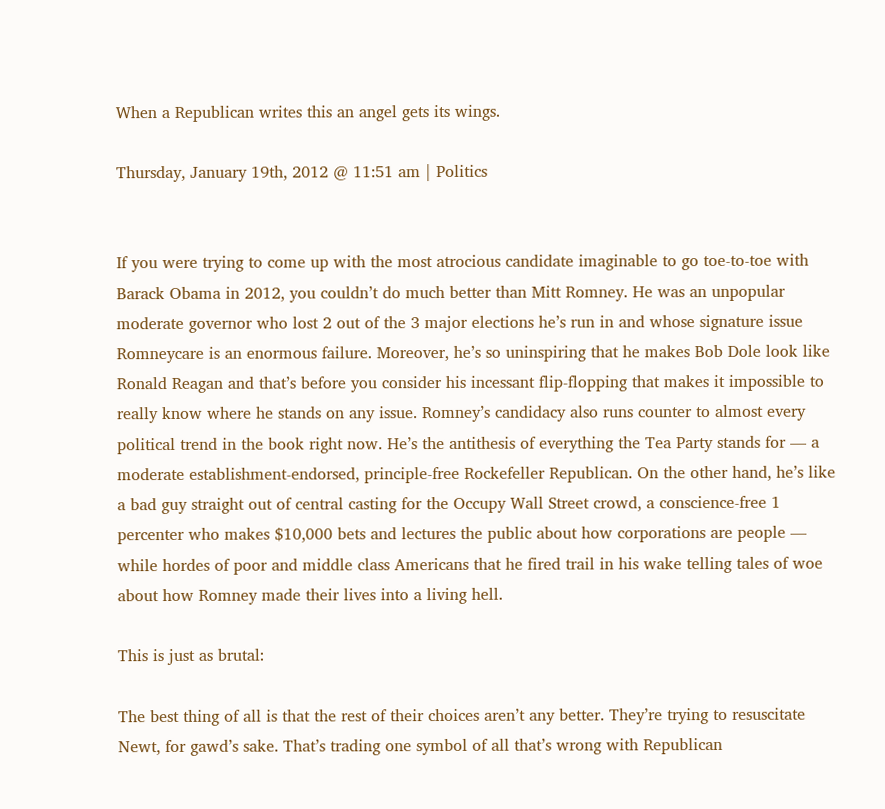When a Republican writes this an angel gets its wings.

Thursday, January 19th, 2012 @ 11:51 am | Politics


If you were trying to come up with the most atrocious candidate imaginable to go toe-to-toe with Barack Obama in 2012, you couldn’t do much better than Mitt Romney. He was an unpopular moderate governor who lost 2 out of the 3 major elections he’s run in and whose signature issue Romneycare is an enormous failure. Moreover, he’s so uninspiring that he makes Bob Dole look like Ronald Reagan and that’s before you consider his incessant flip-flopping that makes it impossible to really know where he stands on any issue. Romney’s candidacy also runs counter to almost every political trend in the book right now. He’s the antithesis of everything the Tea Party stands for — a moderate establishment-endorsed, principle-free Rockefeller Republican. On the other hand, he’s like a bad guy straight out of central casting for the Occupy Wall Street crowd, a conscience-free 1 percenter who makes $10,000 bets and lectures the public about how corporations are people — while hordes of poor and middle class Americans that he fired trail in his wake telling tales of woe about how Romney made their lives into a living hell.

This is just as brutal:

The best thing of all is that the rest of their choices aren’t any better. They’re trying to resuscitate Newt, for gawd’s sake. That’s trading one symbol of all that’s wrong with Republican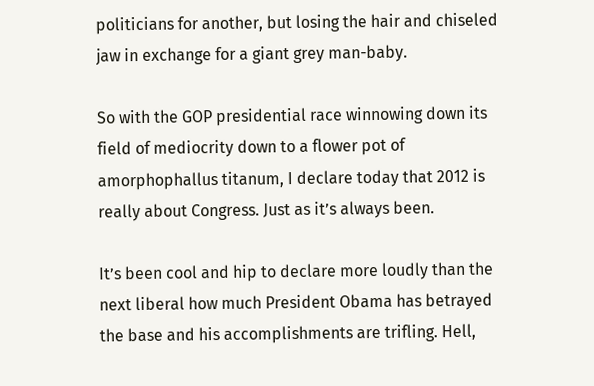politicians for another, but losing the hair and chiseled jaw in exchange for a giant grey man-baby.

So with the GOP presidential race winnowing down its field of mediocrity down to a flower pot of amorphophallus titanum, I declare today that 2012 is really about Congress. Just as it’s always been.

It’s been cool and hip to declare more loudly than the next liberal how much President Obama has betrayed the base and his accomplishments are trifling. Hell,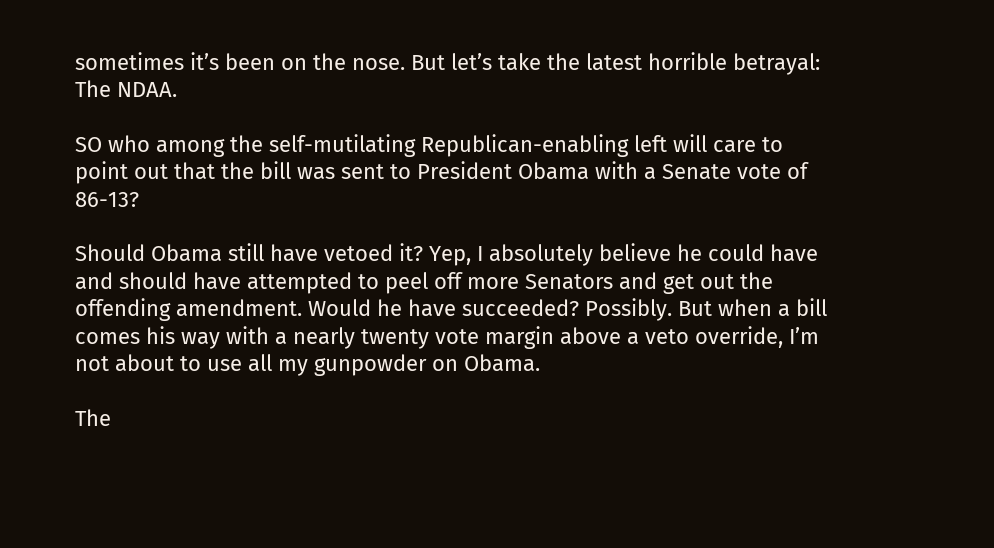sometimes it’s been on the nose. But let’s take the latest horrible betrayal: The NDAA.

SO who among the self-mutilating Republican-enabling left will care to point out that the bill was sent to President Obama with a Senate vote of 86-13?

Should Obama still have vetoed it? Yep, I absolutely believe he could have and should have attempted to peel off more Senators and get out the offending amendment. Would he have succeeded? Possibly. But when a bill comes his way with a nearly twenty vote margin above a veto override, I’m not about to use all my gunpowder on Obama.

The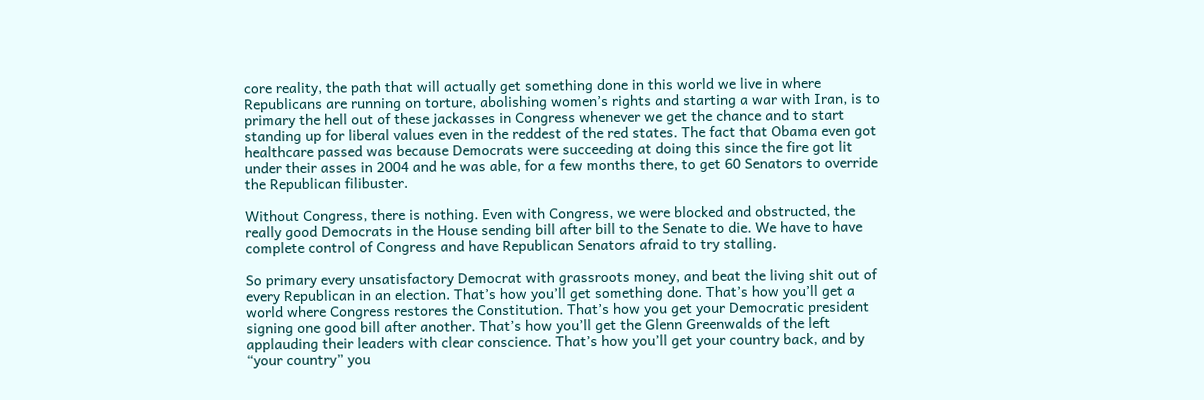core reality, the path that will actually get something done in this world we live in where Republicans are running on torture, abolishing women’s rights and starting a war with Iran, is to primary the hell out of these jackasses in Congress whenever we get the chance and to start standing up for liberal values even in the reddest of the red states. The fact that Obama even got healthcare passed was because Democrats were succeeding at doing this since the fire got lit under their asses in 2004 and he was able, for a few months there, to get 60 Senators to override the Republican filibuster.

Without Congress, there is nothing. Even with Congress, we were blocked and obstructed, the really good Democrats in the House sending bill after bill to the Senate to die. We have to have complete control of Congress and have Republican Senators afraid to try stalling.

So primary every unsatisfactory Democrat with grassroots money, and beat the living shit out of every Republican in an election. That’s how you’ll get something done. That’s how you’ll get a world where Congress restores the Constitution. That’s how you get your Democratic president signing one good bill after another. That’s how you’ll get the Glenn Greenwalds of the left applauding their leaders with clear conscience. That’s how you’ll get your country back, and by “your country” you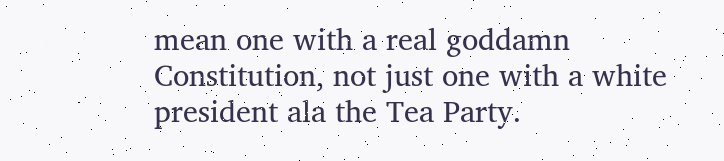mean one with a real goddamn Constitution, not just one with a white president ala the Tea Party.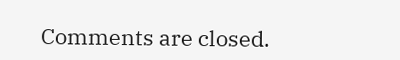Comments are closed.